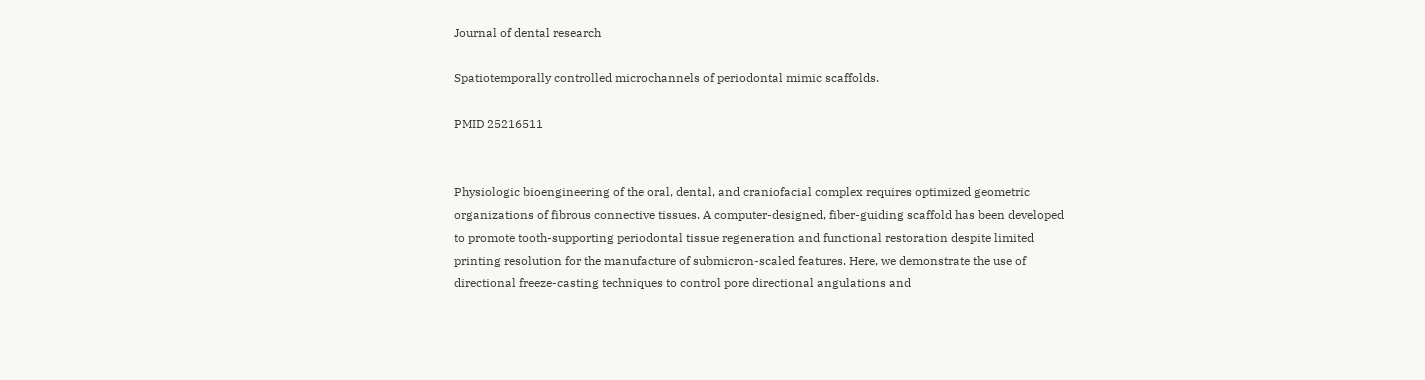Journal of dental research

Spatiotemporally controlled microchannels of periodontal mimic scaffolds.

PMID 25216511


Physiologic bioengineering of the oral, dental, and craniofacial complex requires optimized geometric organizations of fibrous connective tissues. A computer-designed, fiber-guiding scaffold has been developed to promote tooth-supporting periodontal tissue regeneration and functional restoration despite limited printing resolution for the manufacture of submicron-scaled features. Here, we demonstrate the use of directional freeze-casting techniques to control pore directional angulations and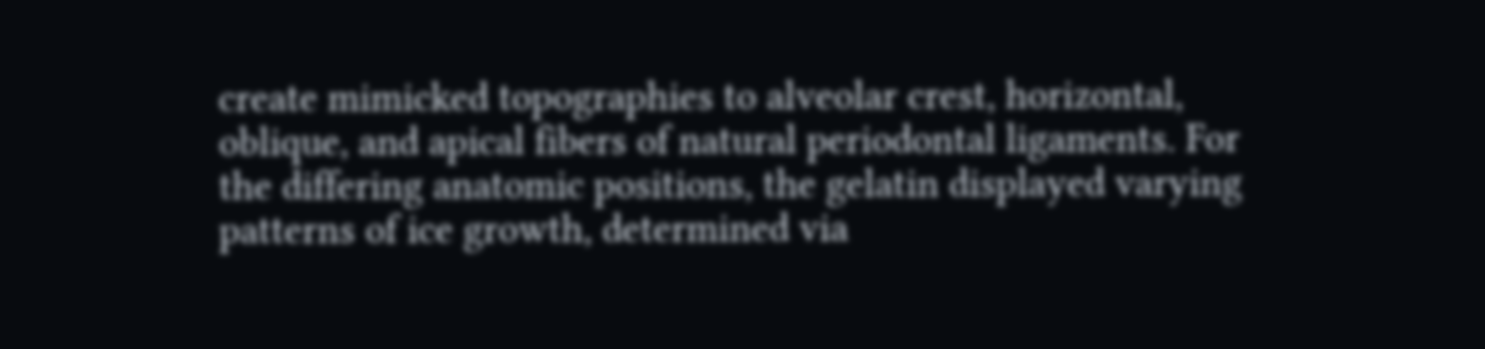create mimicked topographies to alveolar crest, horizontal, oblique, and apical fibers of natural periodontal ligaments. For the differing anatomic positions, the gelatin displayed varying patterns of ice growth, determined via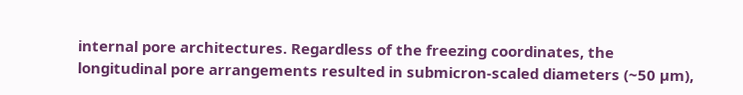internal pore architectures. Regardless of the freezing coordinates, the longitudinal pore arrangements resulted in submicron-scaled diameters (~50 µm),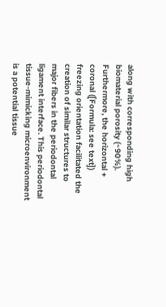along with corresponding high biomaterial porosity (~90%). Furthermore, the horizontal + coronal ([Formula: see text]) freezing orientation facilitated the creation of similar structures to major fibers in the periodontal ligament interface. This periodontal tissue-mimicking microenvironment is a potential tissue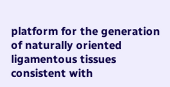platform for the generation of naturally oriented ligamentous tissues consistent with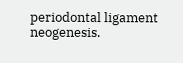periodontal ligament neogenesis.